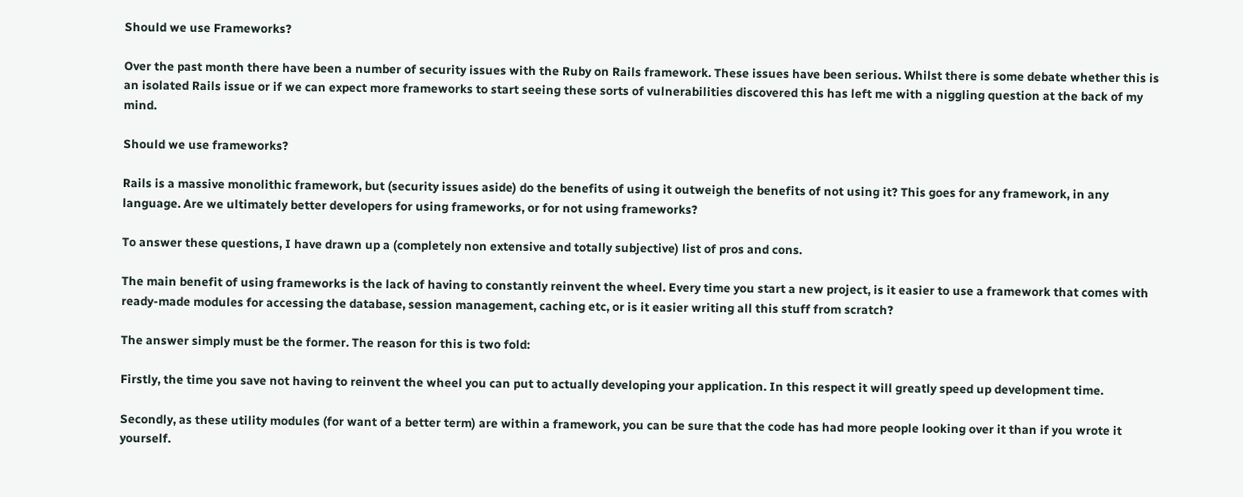Should we use Frameworks?

Over the past month there have been a number of security issues with the Ruby on Rails framework. These issues have been serious. Whilst there is some debate whether this is an isolated Rails issue or if we can expect more frameworks to start seeing these sorts of vulnerabilities discovered this has left me with a niggling question at the back of my mind.

Should we use frameworks?

Rails is a massive monolithic framework, but (security issues aside) do the benefits of using it outweigh the benefits of not using it? This goes for any framework, in any language. Are we ultimately better developers for using frameworks, or for not using frameworks?

To answer these questions, I have drawn up a (completely non extensive and totally subjective) list of pros and cons.

The main benefit of using frameworks is the lack of having to constantly reinvent the wheel. Every time you start a new project, is it easier to use a framework that comes with ready-made modules for accessing the database, session management, caching etc, or is it easier writing all this stuff from scratch?

The answer simply must be the former. The reason for this is two fold:

Firstly, the time you save not having to reinvent the wheel you can put to actually developing your application. In this respect it will greatly speed up development time.

Secondly, as these utility modules (for want of a better term) are within a framework, you can be sure that the code has had more people looking over it than if you wrote it yourself.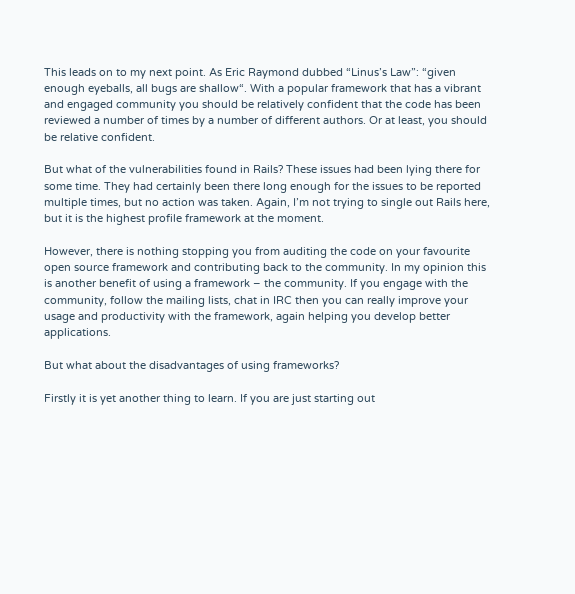This leads on to my next point. As Eric Raymond dubbed “Linus’s Law”: “given enough eyeballs, all bugs are shallow“. With a popular framework that has a vibrant and engaged community you should be relatively confident that the code has been reviewed a number of times by a number of different authors. Or at least, you should be relative confident.

But what of the vulnerabilities found in Rails? These issues had been lying there for some time. They had certainly been there long enough for the issues to be reported multiple times, but no action was taken. Again, I’m not trying to single out Rails here, but it is the highest profile framework at the moment.

However, there is nothing stopping you from auditing the code on your favourite open source framework and contributing back to the community. In my opinion this is another benefit of using a framework – the community. If you engage with the community, follow the mailing lists, chat in IRC then you can really improve your usage and productivity with the framework, again helping you develop better applications.

But what about the disadvantages of using frameworks?

Firstly it is yet another thing to learn. If you are just starting out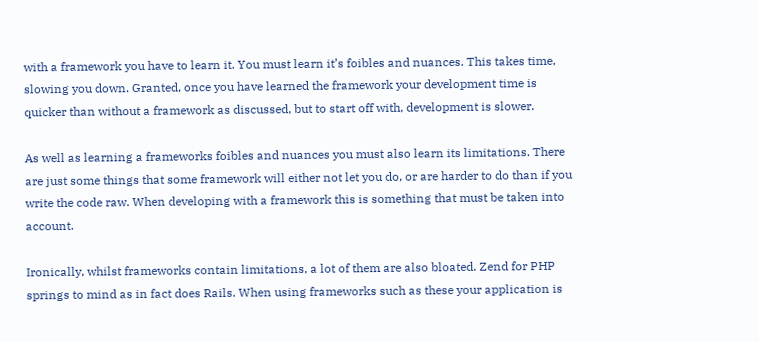with a framework you have to learn it. You must learn it’s foibles and nuances. This takes time, slowing you down. Granted, once you have learned the framework your development time is quicker than without a framework as discussed, but to start off with, development is slower.

As well as learning a frameworks foibles and nuances you must also learn its limitations. There are just some things that some framework will either not let you do, or are harder to do than if you write the code raw. When developing with a framework this is something that must be taken into account.

Ironically, whilst frameworks contain limitations, a lot of them are also bloated. Zend for PHP springs to mind as in fact does Rails. When using frameworks such as these your application is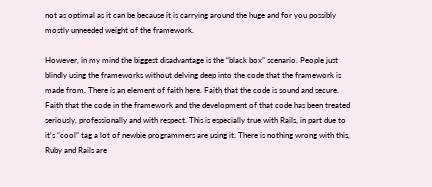not as optimal as it can be because it is carrying around the huge and for you possibly mostly unneeded weight of the framework.

However, in my mind the biggest disadvantage is the “black box” scenario. People just blindly using the frameworks without delving deep into the code that the framework is made from. There is an element of faith here. Faith that the code is sound and secure. Faith that the code in the framework and the development of that code has been treated seriously, professionally and with respect. This is especially true with Rails, in part due to it’s “cool” tag a lot of newbie programmers are using it. There is nothing wrong with this, Ruby and Rails are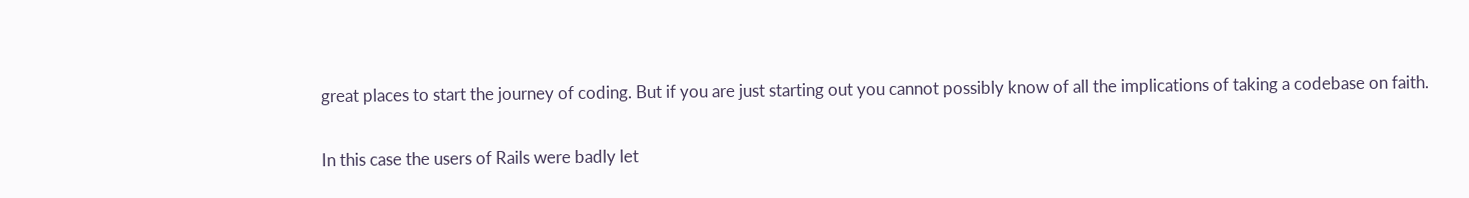great places to start the journey of coding. But if you are just starting out you cannot possibly know of all the implications of taking a codebase on faith.

In this case the users of Rails were badly let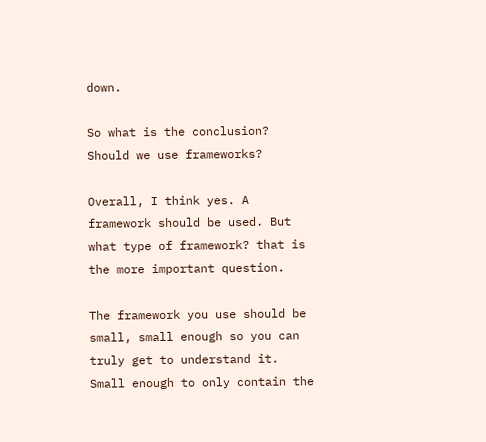down.

So what is the conclusion? Should we use frameworks?

Overall, I think yes. A framework should be used. But what type of framework? that is the more important question.

The framework you use should be small, small enough so you can truly get to understand it. Small enough to only contain the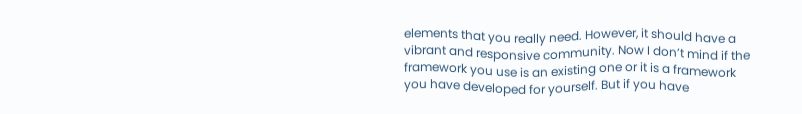elements that you really need. However, it should have a vibrant and responsive community. Now I don’t mind if the framework you use is an existing one or it is a framework you have developed for yourself. But if you have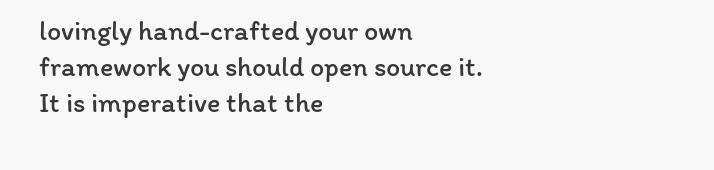lovingly hand-crafted your own framework you should open source it. It is imperative that the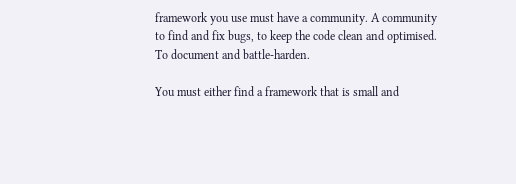framework you use must have a community. A community to find and fix bugs, to keep the code clean and optimised. To document and battle-harden.

You must either find a framework that is small and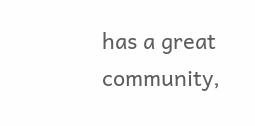has a great community,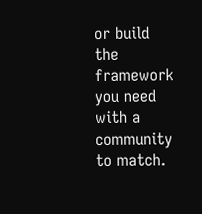or build the framework you need with a community to match.